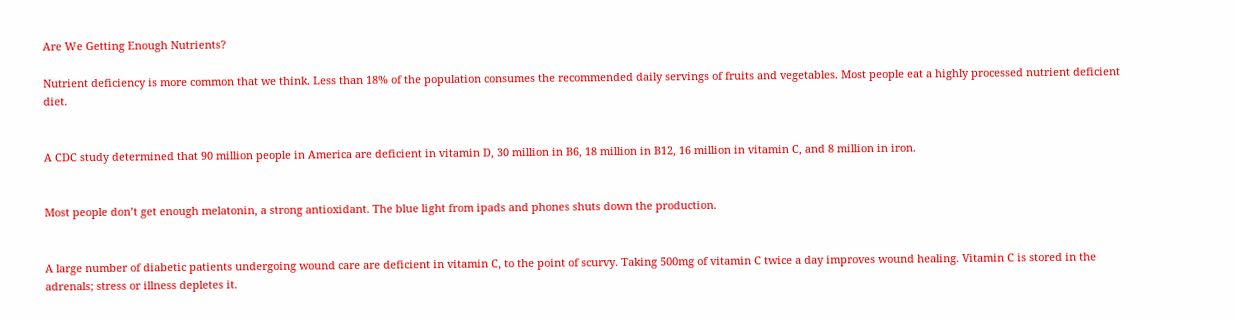Are We Getting Enough Nutrients?

Nutrient deficiency is more common that we think. Less than 18% of the population consumes the recommended daily servings of fruits and vegetables. Most people eat a highly processed nutrient deficient diet.


A CDC study determined that 90 million people in America are deficient in vitamin D, 30 million in B6, 18 million in B12, 16 million in vitamin C, and 8 million in iron.


Most people don’t get enough melatonin, a strong antioxidant. The blue light from ipads and phones shuts down the production.


A large number of diabetic patients undergoing wound care are deficient in vitamin C, to the point of scurvy. Taking 500mg of vitamin C twice a day improves wound healing. Vitamin C is stored in the adrenals; stress or illness depletes it.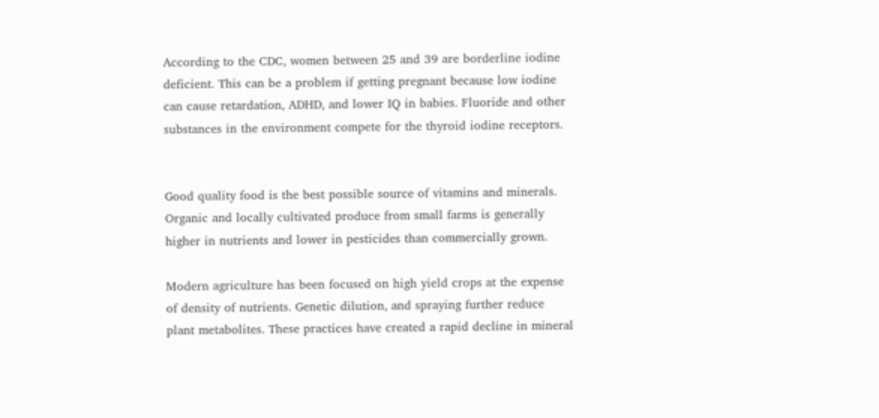According to the CDC, women between 25 and 39 are borderline iodine deficient. This can be a problem if getting pregnant because low iodine can cause retardation, ADHD, and lower IQ in babies. Fluoride and other substances in the environment compete for the thyroid iodine receptors.


Good quality food is the best possible source of vitamins and minerals. Organic and locally cultivated produce from small farms is generally higher in nutrients and lower in pesticides than commercially grown.

Modern agriculture has been focused on high yield crops at the expense of density of nutrients. Genetic dilution, and spraying further reduce plant metabolites. These practices have created a rapid decline in mineral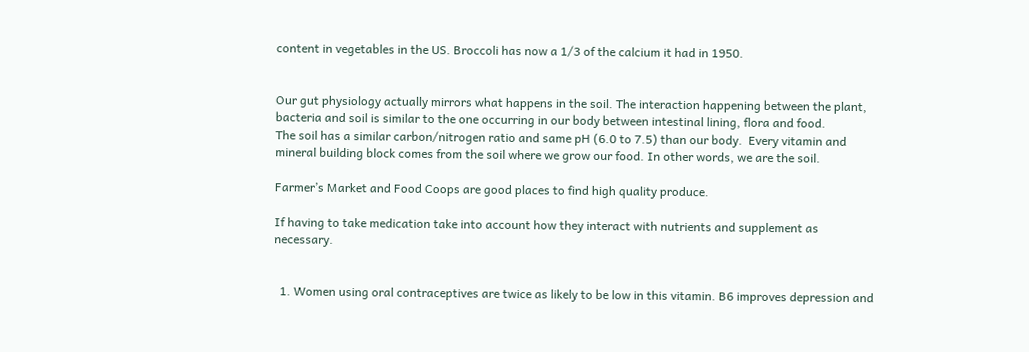content in vegetables in the US. Broccoli has now a 1/3 of the calcium it had in 1950.


Our gut physiology actually mirrors what happens in the soil. The interaction happening between the plant, bacteria and soil is similar to the one occurring in our body between intestinal lining, flora and food.
The soil has a similar carbon/nitrogen ratio and same pH (6.0 to 7.5) than our body.  Every vitamin and mineral building block comes from the soil where we grow our food. In other words, we are the soil.

Farmer’s Market and Food Coops are good places to find high quality produce.

If having to take medication take into account how they interact with nutrients and supplement as necessary.


  1. Women using oral contraceptives are twice as likely to be low in this vitamin. B6 improves depression and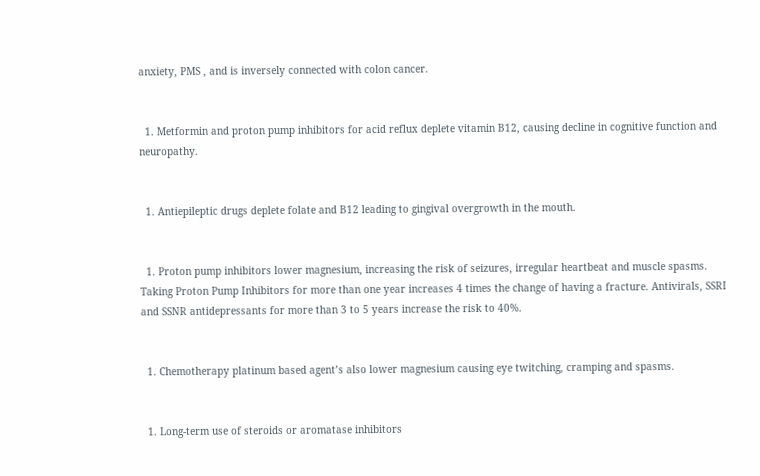anxiety, PMS , and is inversely connected with colon cancer.


  1. Metformin and proton pump inhibitors for acid reflux deplete vitamin B12, causing decline in cognitive function and neuropathy.


  1. Antiepileptic drugs deplete folate and B12 leading to gingival overgrowth in the mouth.


  1. Proton pump inhibitors lower magnesium, increasing the risk of seizures, irregular heartbeat and muscle spasms. Taking Proton Pump Inhibitors for more than one year increases 4 times the change of having a fracture. Antivirals, SSRI and SSNR antidepressants for more than 3 to 5 years increase the risk to 40%.


  1. Chemotherapy platinum based agent’s also lower magnesium causing eye twitching, cramping and spasms.


  1. Long-term use of steroids or aromatase inhibitors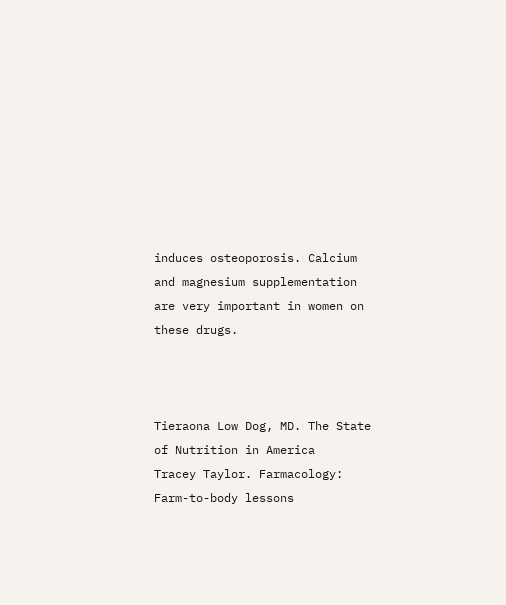induces osteoporosis. Calcium and magnesium supplementation are very important in women on these drugs.



Tieraona Low Dog, MD. The State of Nutrition in America
Tracey Taylor. Farmacology: Farm-to-body lessons